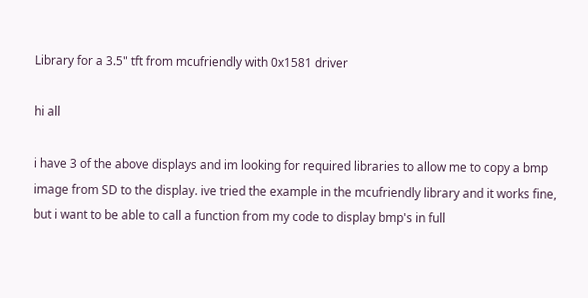Library for a 3.5" tft from mcufriendly with 0x1581 driver

hi all

i have 3 of the above displays and im looking for required libraries to allow me to copy a bmp image from SD to the display. ive tried the example in the mcufriendly library and it works fine, but i want to be able to call a function from my code to display bmp's in full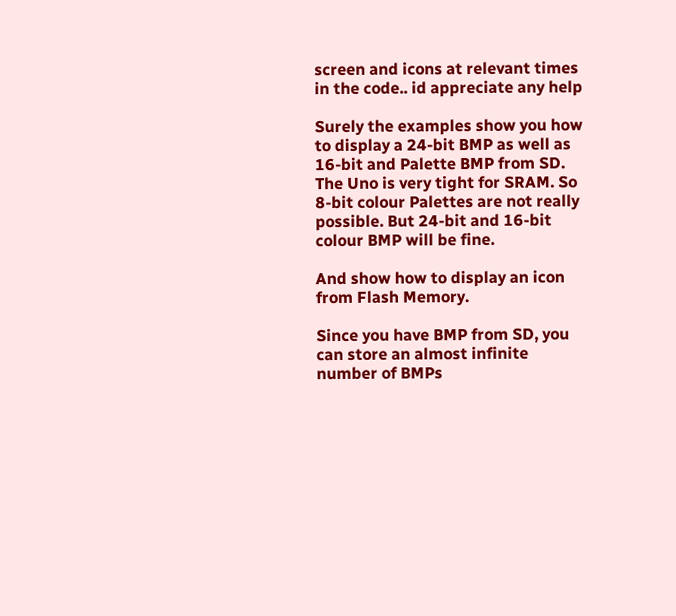screen and icons at relevant times in the code.. id appreciate any help

Surely the examples show you how to display a 24-bit BMP as well as 16-bit and Palette BMP from SD.
The Uno is very tight for SRAM. So 8-bit colour Palettes are not really possible. But 24-bit and 16-bit colour BMP will be fine.

And show how to display an icon from Flash Memory.

Since you have BMP from SD, you can store an almost infinite number of BMPs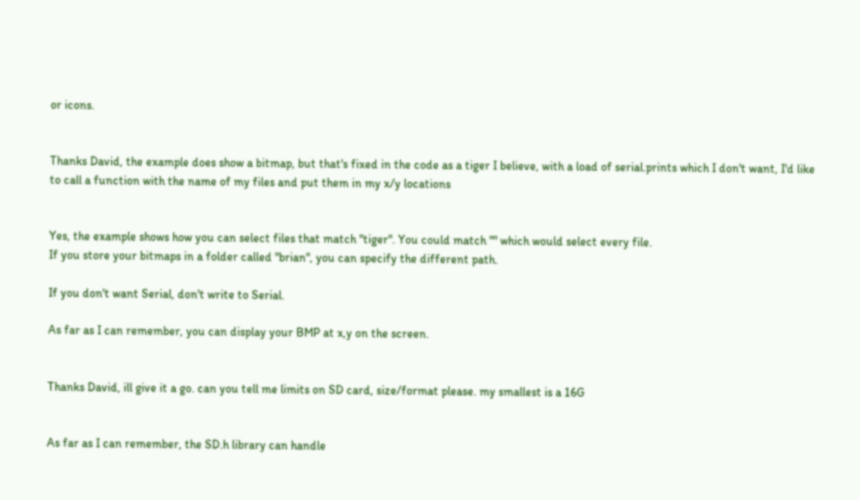or icons.


Thanks David, the example does show a bitmap, but that's fixed in the code as a tiger I believe, with a load of serial.prints which I don't want, I'd like to call a function with the name of my files and put them in my x/y locations


Yes, the example shows how you can select files that match "tiger". You could match "" which would select every file.
If you store your bitmaps in a folder called "brian", you can specify the different path.

If you don't want Serial, don't write to Serial.

As far as I can remember, you can display your BMP at x,y on the screen.


Thanks David, ill give it a go. can you tell me limits on SD card, size/format please. my smallest is a 16G


As far as I can remember, the SD.h library can handle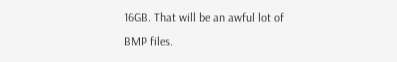16GB. That will be an awful lot of BMP files.